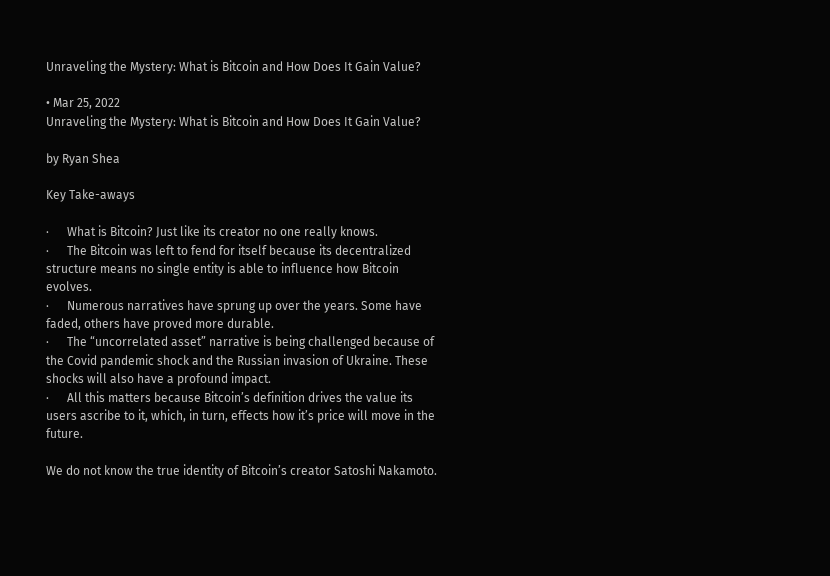Unraveling the Mystery: What is Bitcoin and How Does It Gain Value?

• Mar 25, 2022
Unraveling the Mystery: What is Bitcoin and How Does It Gain Value?

by Ryan Shea

Key Take-aways

·      What is Bitcoin? Just like its creator no one really knows.
·      The Bitcoin was left to fend for itself because its decentralized structure means no single entity is able to influence how Bitcoin evolves.
·      Numerous narratives have sprung up over the years. Some have faded, others have proved more durable.
·      The “uncorrelated asset” narrative is being challenged because of the Covid pandemic shock and the Russian invasion of Ukraine. These shocks will also have a profound impact.
·      All this matters because Bitcoin’s definition drives the value its users ascribe to it, which, in turn, effects how it’s price will move in the future.

We do not know the true identity of Bitcoin’s creator Satoshi Nakamoto.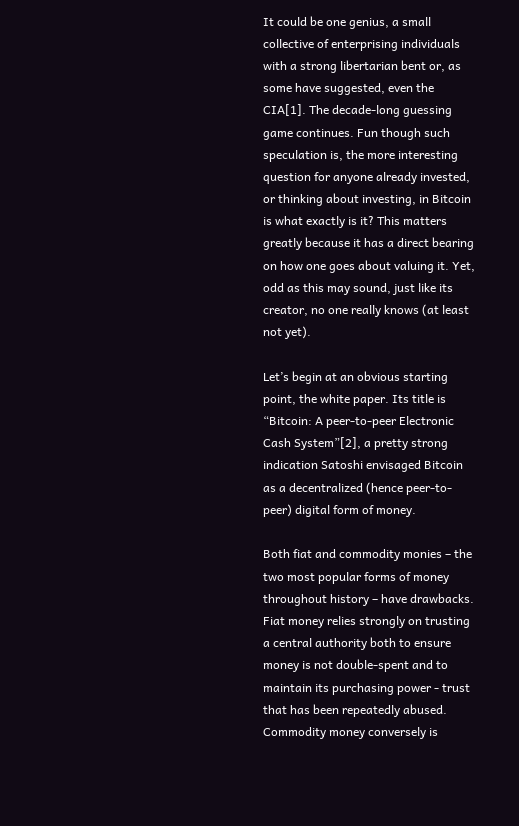It could be one genius, a small collective of enterprising individuals with a strong libertarian bent or, as some have suggested, even the CIA[1]. The decade-long guessing game continues. Fun though such speculation is, the more interesting question for anyone already invested, or thinking about investing, in Bitcoin is what exactly is it? This matters greatly because it has a direct bearing on how one goes about valuing it. Yet, odd as this may sound, just like its creator, no one really knows (at least not yet).

Let’s begin at an obvious starting point, the white paper. Its title is “Bitcoin: A peer-to-peer Electronic Cash System”[2], a pretty strong indication Satoshi envisaged Bitcoin as a decentralized (hence peer-to-peer) digital form of money.

Both fiat and commodity monies – the two most popular forms of money throughout history – have drawbacks. Fiat money relies strongly on trusting a central authority both to ensure money is not double-spent and to maintain its purchasing power - trust that has been repeatedly abused. Commodity money conversely is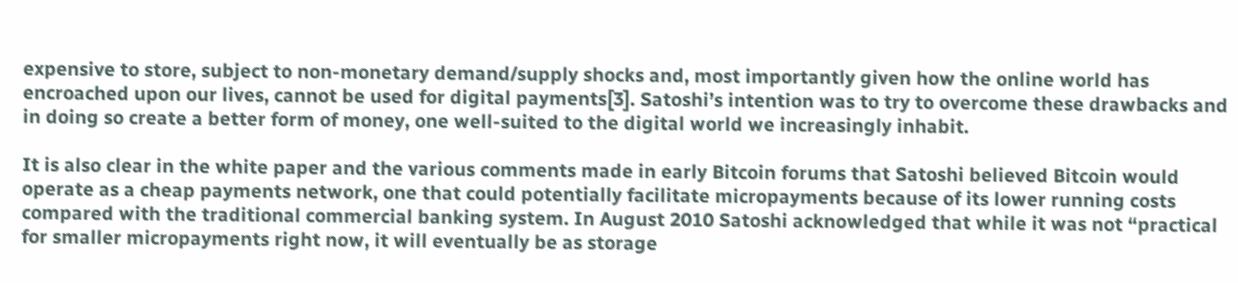expensive to store, subject to non-monetary demand/supply shocks and, most importantly given how the online world has encroached upon our lives, cannot be used for digital payments[3]. Satoshi’s intention was to try to overcome these drawbacks and in doing so create a better form of money, one well-suited to the digital world we increasingly inhabit.

It is also clear in the white paper and the various comments made in early Bitcoin forums that Satoshi believed Bitcoin would operate as a cheap payments network, one that could potentially facilitate micropayments because of its lower running costs compared with the traditional commercial banking system. In August 2010 Satoshi acknowledged that while it was not “practical for smaller micropayments right now, it will eventually be as storage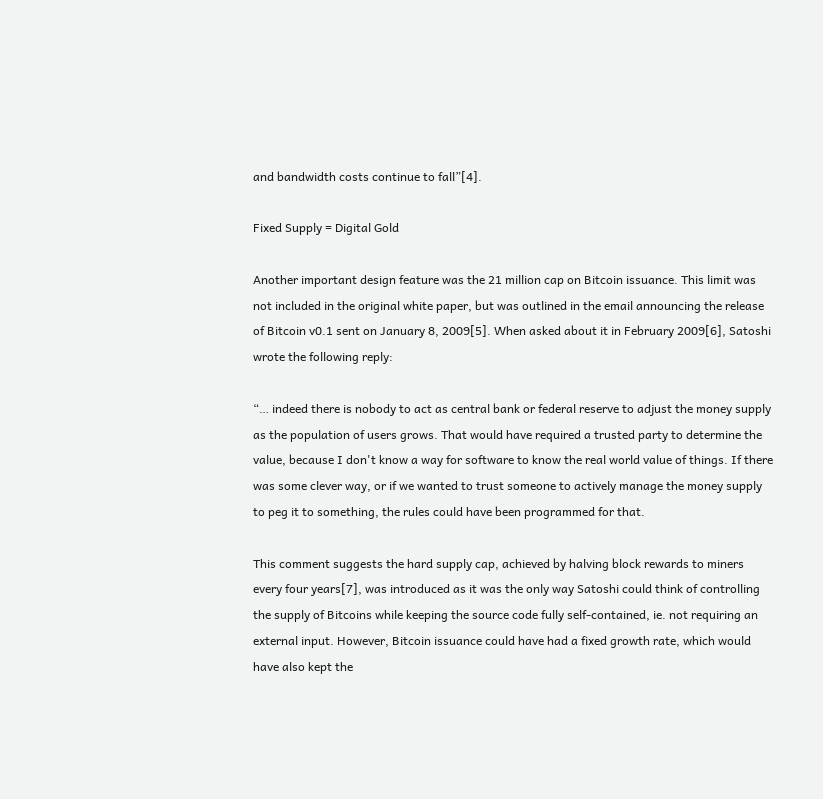and bandwidth costs continue to fall”[4].

Fixed Supply = Digital Gold

Another important design feature was the 21 million cap on Bitcoin issuance. This limit was not included in the original white paper, but was outlined in the email announcing the release of Bitcoin v0.1 sent on January 8, 2009[5]. When asked about it in February 2009[6], Satoshi wrote the following reply:

“… indeed there is nobody to act as central bank or federal reserve to adjust the money supply as the population of users grows. That would have required a trusted party to determine the value, because I don't know a way for software to know the real world value of things. If there was some clever way, or if we wanted to trust someone to actively manage the money supply to peg it to something, the rules could have been programmed for that.

This comment suggests the hard supply cap, achieved by halving block rewards to miners every four years[7], was introduced as it was the only way Satoshi could think of controlling the supply of Bitcoins while keeping the source code fully self-contained, ie. not requiring an external input. However, Bitcoin issuance could have had a fixed growth rate, which would have also kept the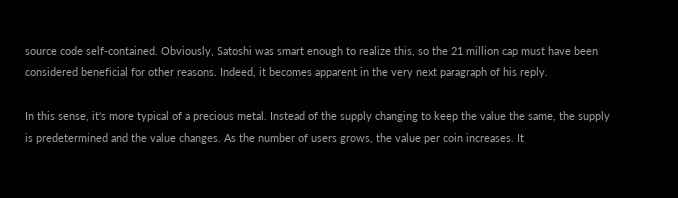source code self-contained. Obviously, Satoshi was smart enough to realize this, so the 21 million cap must have been considered beneficial for other reasons. Indeed, it becomes apparent in the very next paragraph of his reply.

In this sense, it's more typical of a precious metal. Instead of the supply changing to keep the value the same, the supply is predetermined and the value changes. As the number of users grows, the value per coin increases. It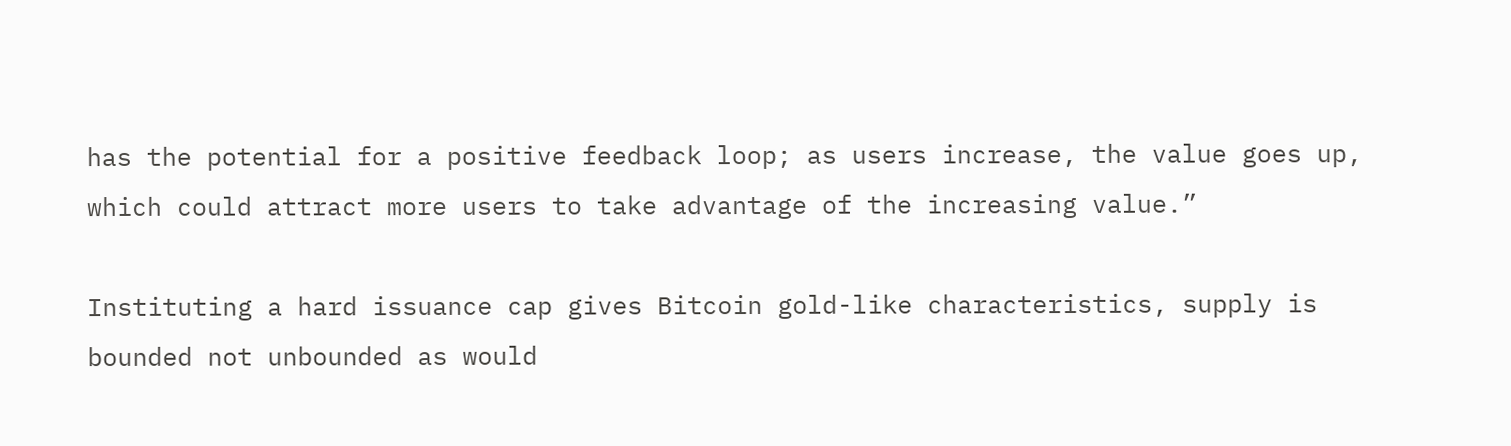has the potential for a positive feedback loop; as users increase, the value goes up, which could attract more users to take advantage of the increasing value.”

Instituting a hard issuance cap gives Bitcoin gold-like characteristics, supply is bounded not unbounded as would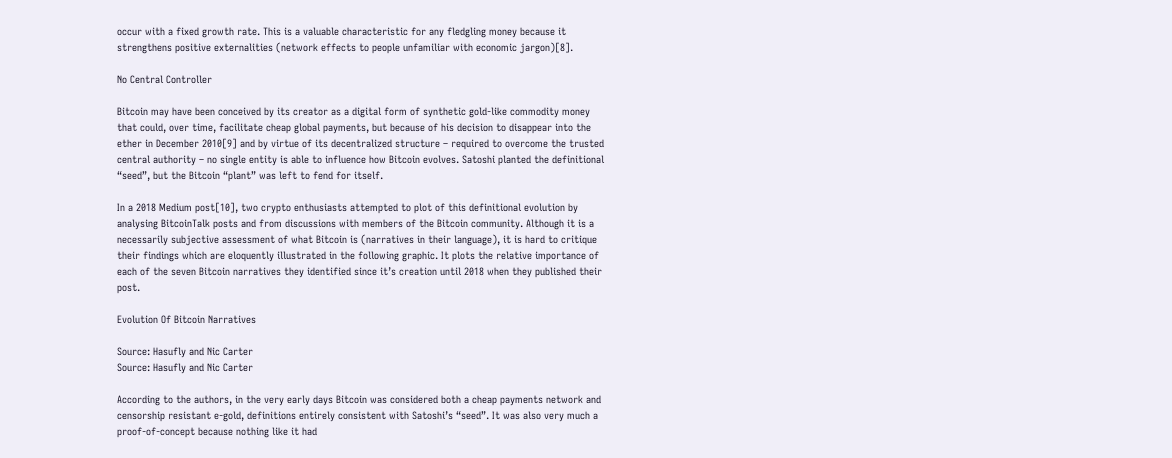occur with a fixed growth rate. This is a valuable characteristic for any fledgling money because it strengthens positive externalities (network effects to people unfamiliar with economic jargon)[8].

No Central Controller

Bitcoin may have been conceived by its creator as a digital form of synthetic gold-like commodity money that could, over time, facilitate cheap global payments, but because of his decision to disappear into the ether in December 2010[9] and by virtue of its decentralized structure – required to overcome the trusted central authority – no single entity is able to influence how Bitcoin evolves. Satoshi planted the definitional “seed”, but the Bitcoin “plant” was left to fend for itself.

In a 2018 Medium post[10], two crypto enthusiasts attempted to plot of this definitional evolution by analysing BitcoinTalk posts and from discussions with members of the Bitcoin community. Although it is a necessarily subjective assessment of what Bitcoin is (narratives in their language), it is hard to critique their findings which are eloquently illustrated in the following graphic. It plots the relative importance of each of the seven Bitcoin narratives they identified since it’s creation until 2018 when they published their post.

Evolution Of Bitcoin Narratives

Source: Hasufly and Nic Carter
Source: Hasufly and Nic Carter

According to the authors, in the very early days Bitcoin was considered both a cheap payments network and censorship resistant e-gold, definitions entirely consistent with Satoshi’s “seed”. It was also very much a proof-of-concept because nothing like it had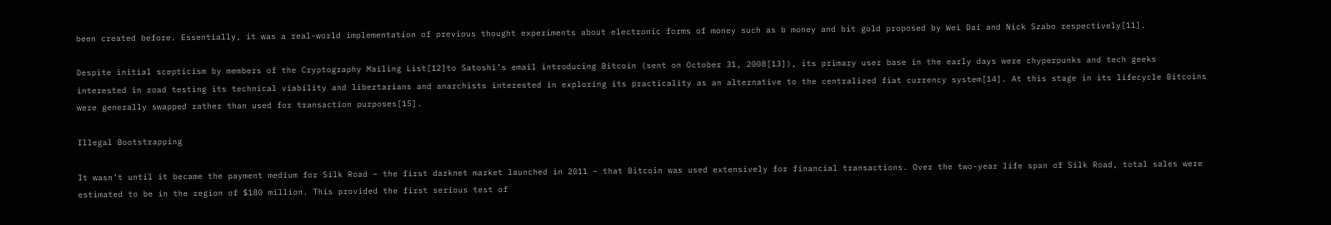been created before. Essentially, it was a real-world implementation of previous thought experiments about electronic forms of money such as b money and bit gold proposed by Wei Dai and Nick Szabo respectively[11].

Despite initial scepticism by members of the Cryptography Mailing List[12]to Satoshi’s email introducing Bitcoin (sent on October 31, 2008[13]), its primary user base in the early days were chyperpunks and tech geeks interested in road testing its technical viability and libertarians and anarchists interested in exploring its practicality as an alternative to the centralized fiat currency system[14]. At this stage in its lifecycle Bitcoins were generally swapped rather than used for transaction purposes[15].

Illegal Bootstrapping

It wasn’t until it became the payment medium for Silk Road – the first darknet market launched in 2011 – that Bitcoin was used extensively for financial transactions. Over the two-year life span of Silk Road, total sales were estimated to be in the region of $180 million. This provided the first serious test of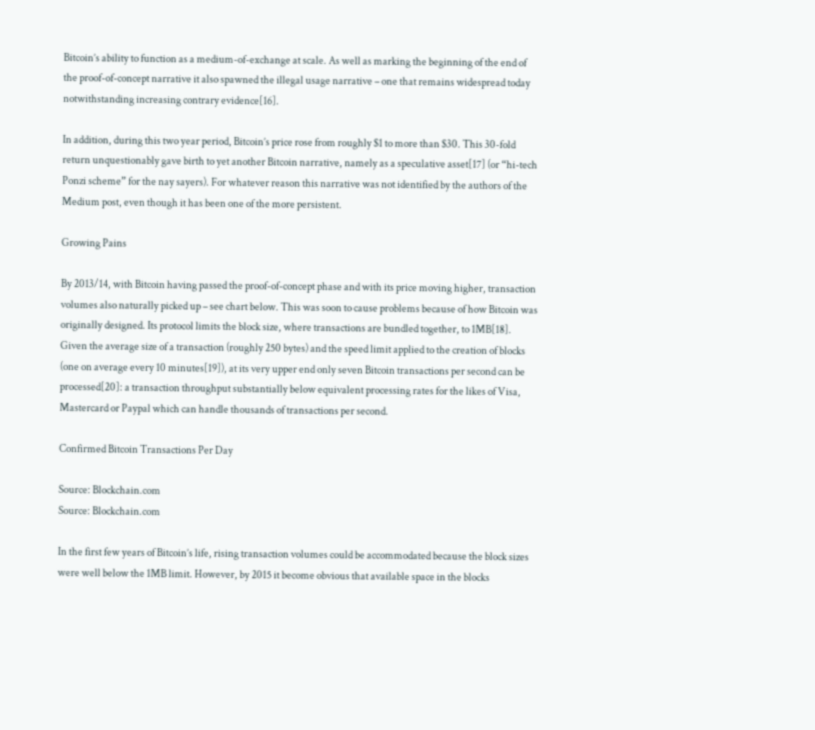Bitcoin’s ability to function as a medium-of-exchange at scale. As well as marking the beginning of the end of the proof-of-concept narrative it also spawned the illegal usage narrative – one that remains widespread today notwithstanding increasing contrary evidence[16].

In addition, during this two year period, Bitcoin’s price rose from roughly $1 to more than $30. This 30-fold return unquestionably gave birth to yet another Bitcoin narrative, namely as a speculative asset[17] (or “hi-tech Ponzi scheme” for the nay sayers). For whatever reason this narrative was not identified by the authors of the Medium post, even though it has been one of the more persistent.

Growing Pains

By 2013/14, with Bitcoin having passed the proof-of-concept phase and with its price moving higher, transaction volumes also naturally picked up – see chart below. This was soon to cause problems because of how Bitcoin was originally designed. Its protocol limits the block size, where transactions are bundled together, to 1MB[18]. Given the average size of a transaction (roughly 250 bytes) and the speed limit applied to the creation of blocks (one on average every 10 minutes[19]), at its very upper end only seven Bitcoin transactions per second can be processed[20]: a transaction throughput substantially below equivalent processing rates for the likes of Visa, Mastercard or Paypal which can handle thousands of transactions per second.

Confirmed Bitcoin Transactions Per Day

Source: Blockchain.com
Source: Blockchain.com

In the first few years of Bitcoin’s life, rising transaction volumes could be accommodated because the block sizes were well below the 1MB limit. However, by 2015 it become obvious that available space in the blocks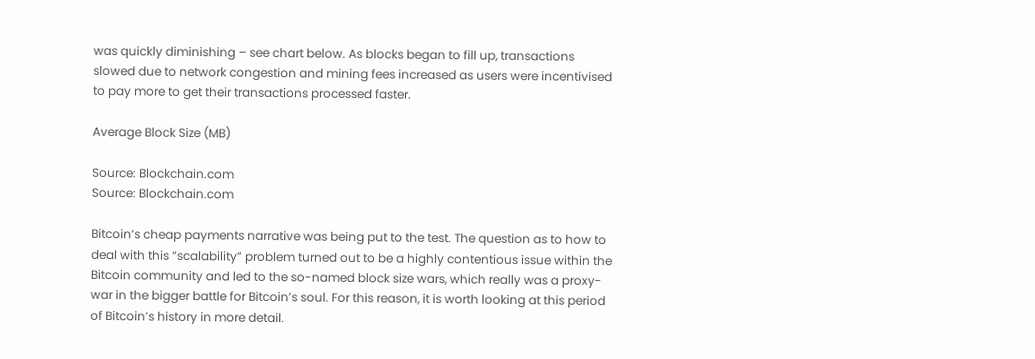was quickly diminishing – see chart below. As blocks began to fill up, transactions slowed due to network congestion and mining fees increased as users were incentivised to pay more to get their transactions processed faster.

Average Block Size (MB)

Source: Blockchain.com
Source: Blockchain.com

Bitcoin’s cheap payments narrative was being put to the test. The question as to how to deal with this “scalability” problem turned out to be a highly contentious issue within the Bitcoin community and led to the so-named block size wars, which really was a proxy-war in the bigger battle for Bitcoin’s soul. For this reason, it is worth looking at this period of Bitcoin’s history in more detail.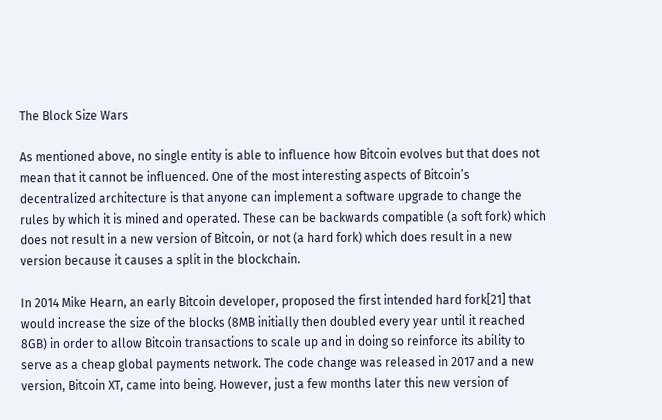The Block Size Wars

As mentioned above, no single entity is able to influence how Bitcoin evolves but that does not mean that it cannot be influenced. One of the most interesting aspects of Bitcoin’s decentralized architecture is that anyone can implement a software upgrade to change the rules by which it is mined and operated. These can be backwards compatible (a soft fork) which does not result in a new version of Bitcoin, or not (a hard fork) which does result in a new version because it causes a split in the blockchain.

In 2014 Mike Hearn, an early Bitcoin developer, proposed the first intended hard fork[21] that would increase the size of the blocks (8MB initially then doubled every year until it reached 8GB) in order to allow Bitcoin transactions to scale up and in doing so reinforce its ability to serve as a cheap global payments network. The code change was released in 2017 and a new version, Bitcoin XT, came into being. However, just a few months later this new version of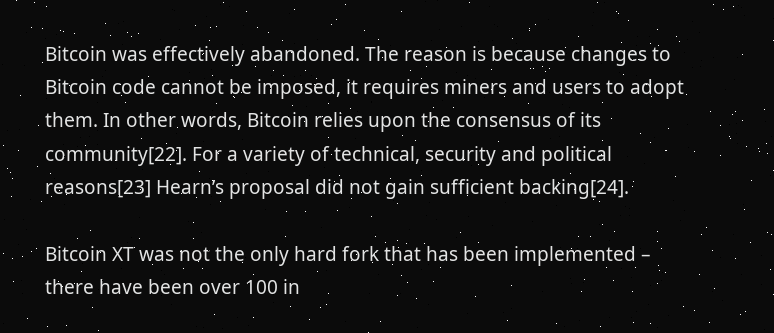Bitcoin was effectively abandoned. The reason is because changes to Bitcoin code cannot be imposed, it requires miners and users to adopt them. In other words, Bitcoin relies upon the consensus of its community[22]. For a variety of technical, security and political reasons[23] Hearn’s proposal did not gain sufficient backing[24].

Bitcoin XT was not the only hard fork that has been implemented – there have been over 100 in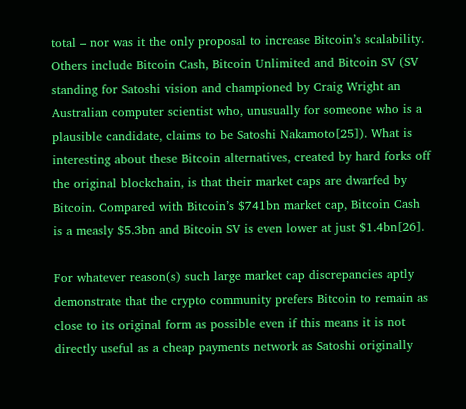total – nor was it the only proposal to increase Bitcoin’s scalability. Others include Bitcoin Cash, Bitcoin Unlimited and Bitcoin SV (SV standing for Satoshi vision and championed by Craig Wright an Australian computer scientist who, unusually for someone who is a plausible candidate, claims to be Satoshi Nakamoto[25]). What is interesting about these Bitcoin alternatives, created by hard forks off the original blockchain, is that their market caps are dwarfed by Bitcoin. Compared with Bitcoin’s $741bn market cap, Bitcoin Cash is a measly $5.3bn and Bitcoin SV is even lower at just $1.4bn[26].

For whatever reason(s) such large market cap discrepancies aptly demonstrate that the crypto community prefers Bitcoin to remain as close to its original form as possible even if this means it is not directly useful as a cheap payments network as Satoshi originally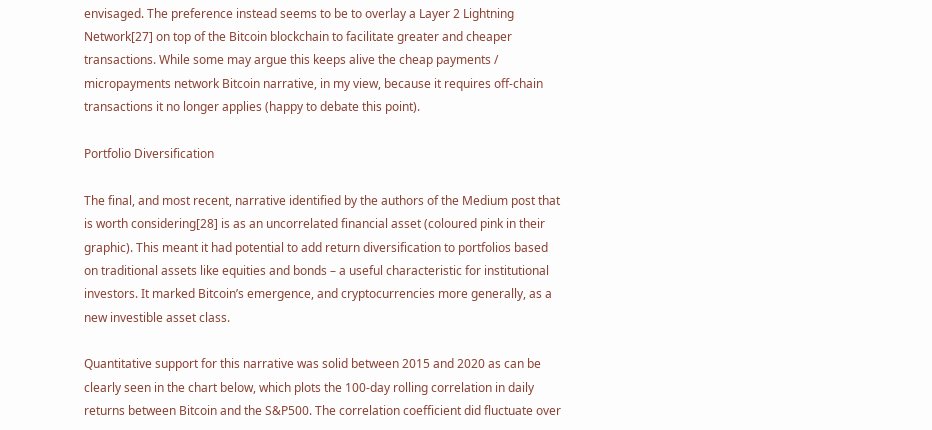envisaged. The preference instead seems to be to overlay a Layer 2 Lightning Network[27] on top of the Bitcoin blockchain to facilitate greater and cheaper transactions. While some may argue this keeps alive the cheap payments / micropayments network Bitcoin narrative, in my view, because it requires off-chain transactions it no longer applies (happy to debate this point).

Portfolio Diversification

The final, and most recent, narrative identified by the authors of the Medium post that is worth considering[28] is as an uncorrelated financial asset (coloured pink in their graphic). This meant it had potential to add return diversification to portfolios based on traditional assets like equities and bonds – a useful characteristic for institutional investors. It marked Bitcoin’s emergence, and cryptocurrencies more generally, as a new investible asset class.

Quantitative support for this narrative was solid between 2015 and 2020 as can be clearly seen in the chart below, which plots the 100-day rolling correlation in daily returns between Bitcoin and the S&P500. The correlation coefficient did fluctuate over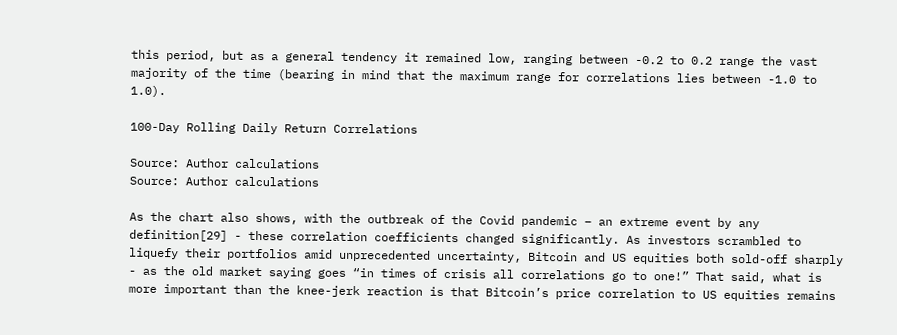this period, but as a general tendency it remained low, ranging between -0.2 to 0.2 range the vast majority of the time (bearing in mind that the maximum range for correlations lies between -1.0 to 1.0).

100-Day Rolling Daily Return Correlations

Source: Author calculations
Source: Author calculations

As the chart also shows, with the outbreak of the Covid pandemic – an extreme event by any definition[29] - these correlation coefficients changed significantly. As investors scrambled to liquefy their portfolios amid unprecedented uncertainty, Bitcoin and US equities both sold-off sharply - as the old market saying goes “in times of crisis all correlations go to one!” That said, what is more important than the knee-jerk reaction is that Bitcoin’s price correlation to US equities remains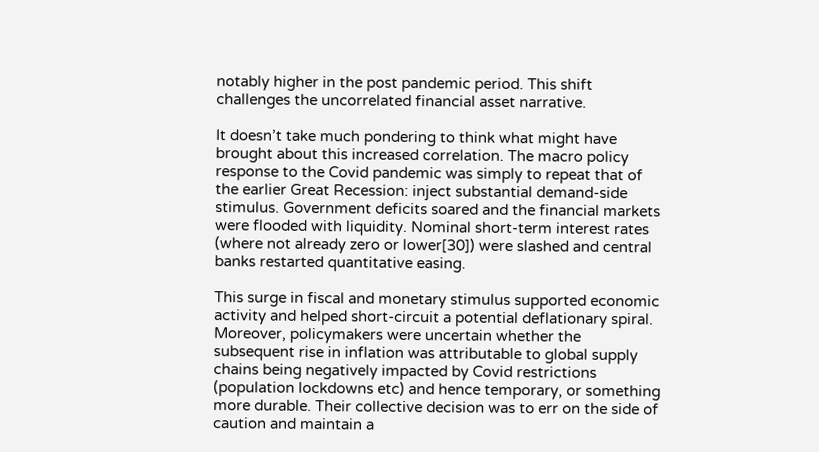notably higher in the post pandemic period. This shift challenges the uncorrelated financial asset narrative.

It doesn’t take much pondering to think what might have brought about this increased correlation. The macro policy response to the Covid pandemic was simply to repeat that of the earlier Great Recession: inject substantial demand-side stimulus. Government deficits soared and the financial markets were flooded with liquidity. Nominal short-term interest rates (where not already zero or lower[30]) were slashed and central banks restarted quantitative easing.

This surge in fiscal and monetary stimulus supported economic activity and helped short-circuit a potential deflationary spiral. Moreover, policymakers were uncertain whether the subsequent rise in inflation was attributable to global supply chains being negatively impacted by Covid restrictions (population lockdowns etc) and hence temporary, or something more durable. Their collective decision was to err on the side of caution and maintain a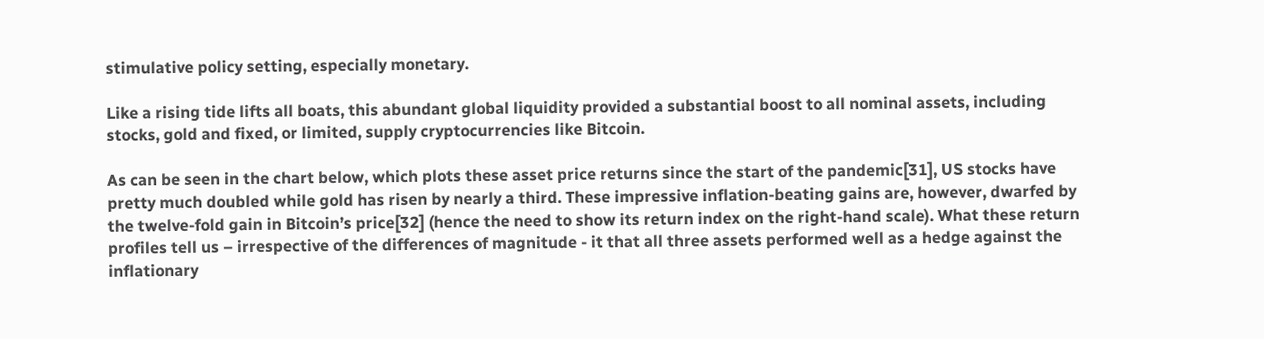stimulative policy setting, especially monetary.

Like a rising tide lifts all boats, this abundant global liquidity provided a substantial boost to all nominal assets, including stocks, gold and fixed, or limited, supply cryptocurrencies like Bitcoin.

As can be seen in the chart below, which plots these asset price returns since the start of the pandemic[31], US stocks have pretty much doubled while gold has risen by nearly a third. These impressive inflation-beating gains are, however, dwarfed by the twelve-fold gain in Bitcoin’s price[32] (hence the need to show its return index on the right-hand scale). What these return profiles tell us – irrespective of the differences of magnitude - it that all three assets performed well as a hedge against the inflationary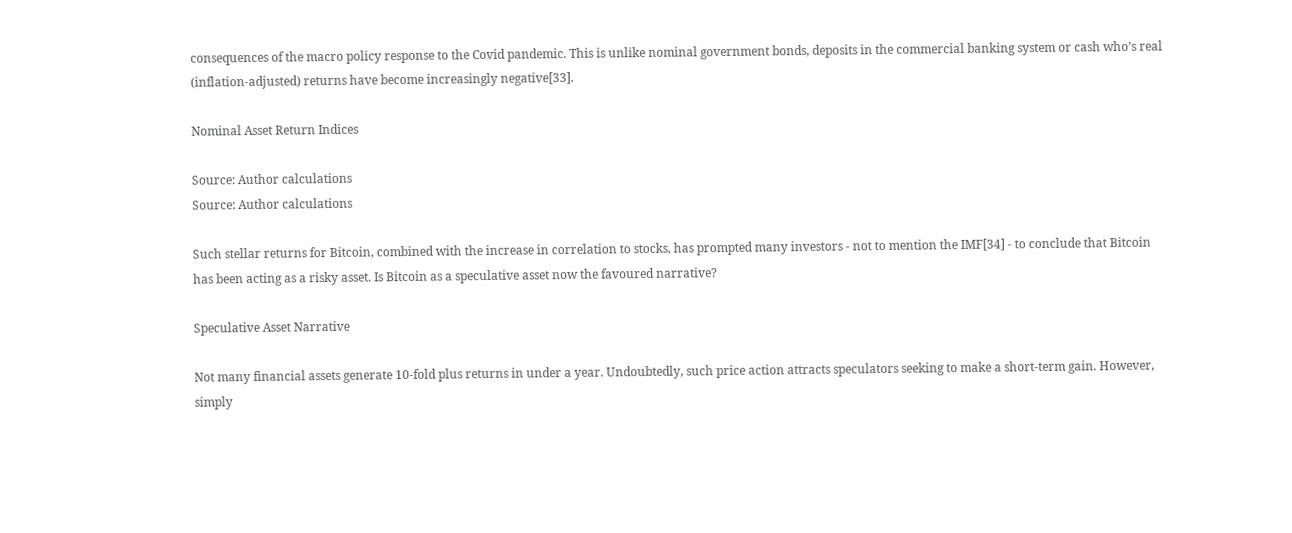consequences of the macro policy response to the Covid pandemic. This is unlike nominal government bonds, deposits in the commercial banking system or cash who’s real (inflation-adjusted) returns have become increasingly negative[33].

Nominal Asset Return Indices

Source: Author calculations
Source: Author calculations

Such stellar returns for Bitcoin, combined with the increase in correlation to stocks, has prompted many investors - not to mention the IMF[34] - to conclude that Bitcoin has been acting as a risky asset. Is Bitcoin as a speculative asset now the favoured narrative?

Speculative Asset Narrative

Not many financial assets generate 10-fold plus returns in under a year. Undoubtedly, such price action attracts speculators seeking to make a short-term gain. However, simply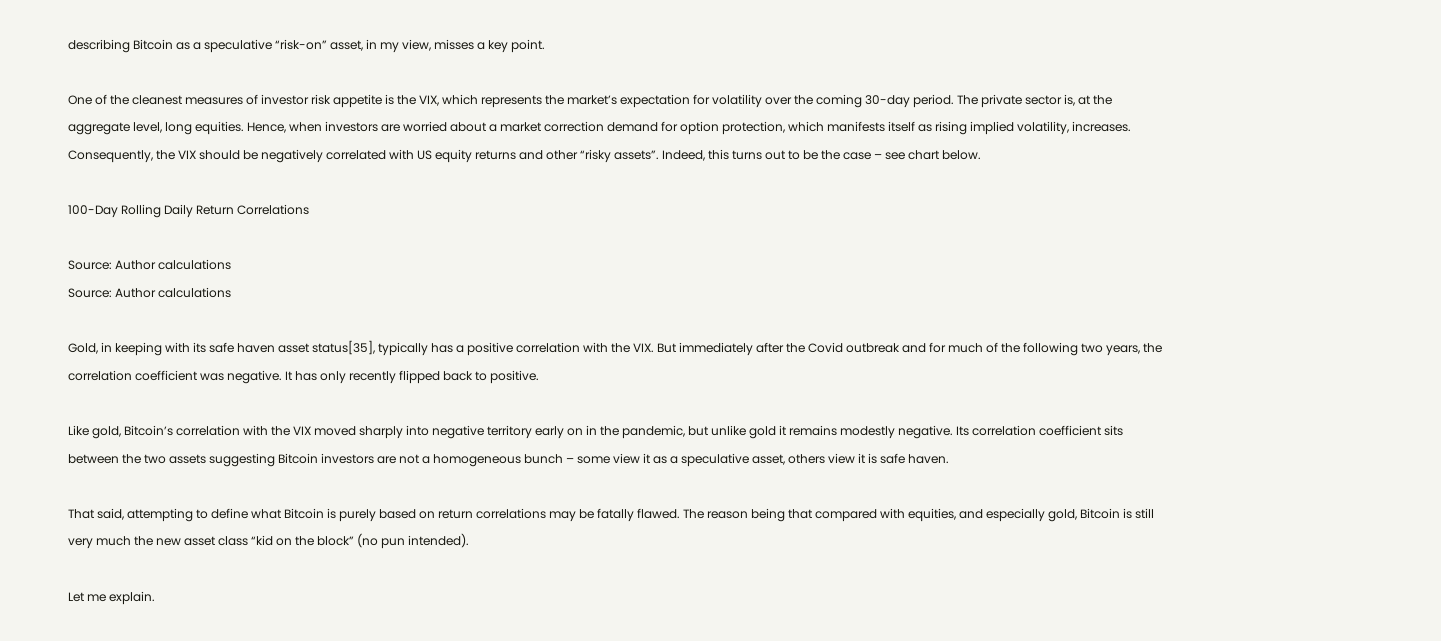describing Bitcoin as a speculative “risk-on” asset, in my view, misses a key point.

One of the cleanest measures of investor risk appetite is the VIX, which represents the market’s expectation for volatility over the coming 30-day period. The private sector is, at the aggregate level, long equities. Hence, when investors are worried about a market correction demand for option protection, which manifests itself as rising implied volatility, increases. Consequently, the VIX should be negatively correlated with US equity returns and other “risky assets”. Indeed, this turns out to be the case – see chart below.

100-Day Rolling Daily Return Correlations

Source: Author calculations
Source: Author calculations

Gold, in keeping with its safe haven asset status[35], typically has a positive correlation with the VIX. But immediately after the Covid outbreak and for much of the following two years, the correlation coefficient was negative. It has only recently flipped back to positive.

Like gold, Bitcoin’s correlation with the VIX moved sharply into negative territory early on in the pandemic, but unlike gold it remains modestly negative. Its correlation coefficient sits between the two assets suggesting Bitcoin investors are not a homogeneous bunch – some view it as a speculative asset, others view it is safe haven.

That said, attempting to define what Bitcoin is purely based on return correlations may be fatally flawed. The reason being that compared with equities, and especially gold, Bitcoin is still very much the new asset class “kid on the block” (no pun intended).

Let me explain.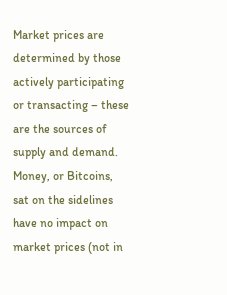Market prices are determined by those actively participating or transacting – these are the sources of supply and demand. Money, or Bitcoins, sat on the sidelines have no impact on market prices (not in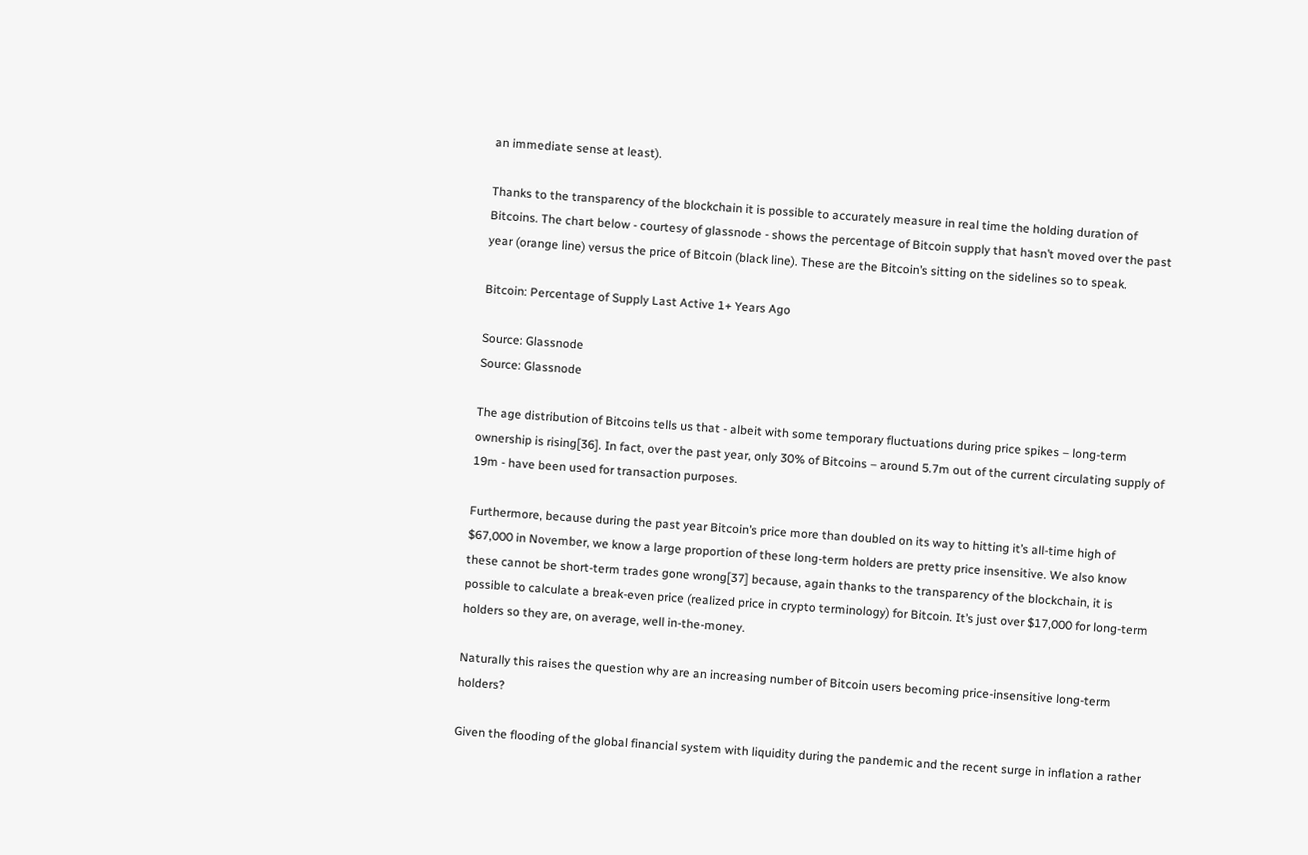an immediate sense at least).

Thanks to the transparency of the blockchain it is possible to accurately measure in real time the holding duration of Bitcoins. The chart below - courtesy of glassnode - shows the percentage of Bitcoin supply that hasn’t moved over the past year (orange line) versus the price of Bitcoin (black line). These are the Bitcoin’s sitting on the sidelines so to speak.

Bitcoin: Percentage of Supply Last Active 1+ Years Ago

Source: Glassnode
Source: Glassnode

The age distribution of Bitcoins tells us that - albeit with some temporary fluctuations during price spikes – long-term ownership is rising[36]. In fact, over the past year, only 30% of Bitcoins – around 5.7m out of the current circulating supply of 19m - have been used for transaction purposes.

Furthermore, because during the past year Bitcoin’s price more than doubled on its way to hitting it’s all-time high of $67,000 in November, we know a large proportion of these long-term holders are pretty price insensitive. We also know these cannot be short-term trades gone wrong[37] because, again thanks to the transparency of the blockchain, it is possible to calculate a break-even price (realized price in crypto terminology) for Bitcoin. It’s just over $17,000 for long-term holders so they are, on average, well in-the-money.

Naturally this raises the question why are an increasing number of Bitcoin users becoming price-insensitive long-term holders?

Given the flooding of the global financial system with liquidity during the pandemic and the recent surge in inflation a rather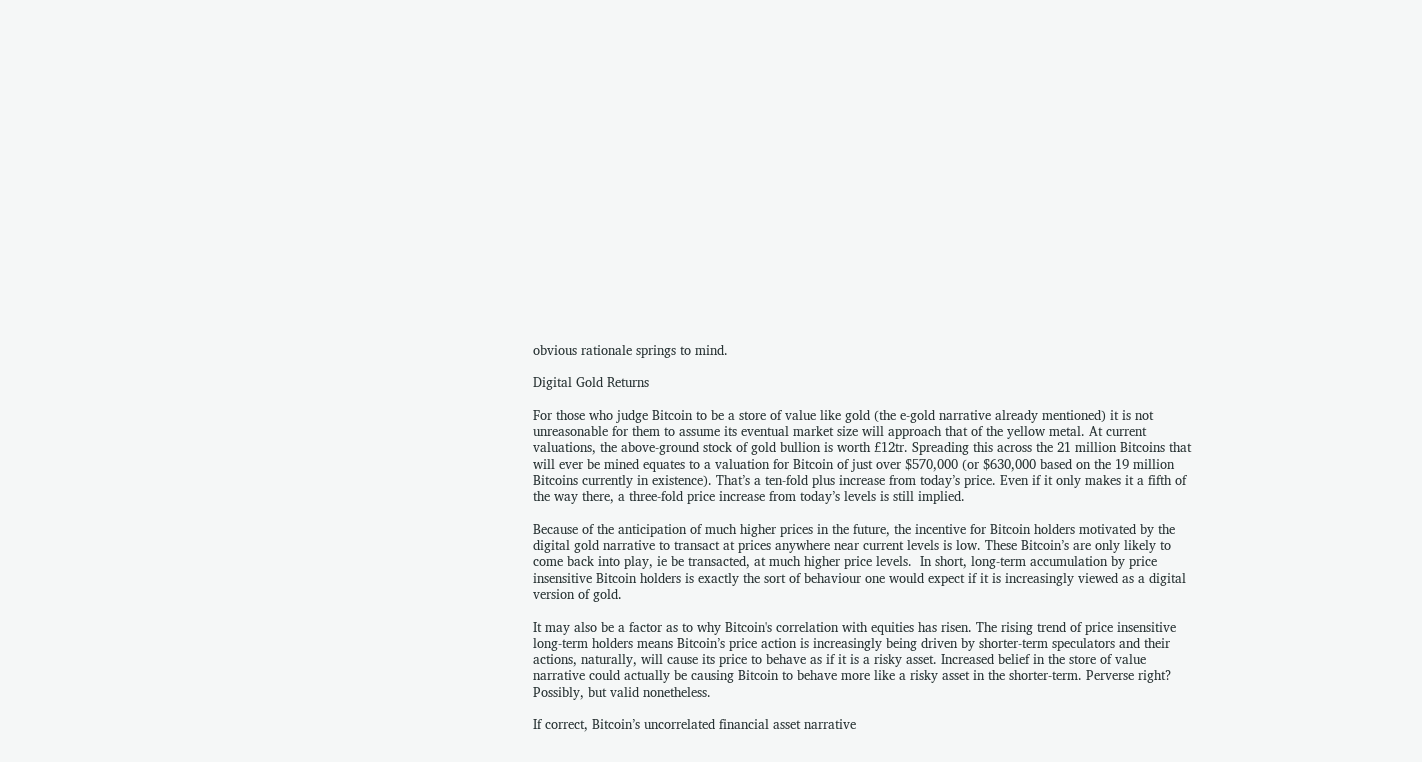obvious rationale springs to mind.

Digital Gold Returns

For those who judge Bitcoin to be a store of value like gold (the e-gold narrative already mentioned) it is not unreasonable for them to assume its eventual market size will approach that of the yellow metal. At current valuations, the above-ground stock of gold bullion is worth £12tr. Spreading this across the 21 million Bitcoins that will ever be mined equates to a valuation for Bitcoin of just over $570,000 (or $630,000 based on the 19 million Bitcoins currently in existence). That’s a ten-fold plus increase from today’s price. Even if it only makes it a fifth of the way there, a three-fold price increase from today’s levels is still implied.

Because of the anticipation of much higher prices in the future, the incentive for Bitcoin holders motivated by the digital gold narrative to transact at prices anywhere near current levels is low. These Bitcoin’s are only likely to come back into play, ie be transacted, at much higher price levels.  In short, long-term accumulation by price insensitive Bitcoin holders is exactly the sort of behaviour one would expect if it is increasingly viewed as a digital version of gold.

It may also be a factor as to why Bitcoin's correlation with equities has risen. The rising trend of price insensitive long-term holders means Bitcoin’s price action is increasingly being driven by shorter-term speculators and their actions, naturally, will cause its price to behave as if it is a risky asset. Increased belief in the store of value narrative could actually be causing Bitcoin to behave more like a risky asset in the shorter-term. Perverse right? Possibly, but valid nonetheless.

If correct, Bitcoin’s uncorrelated financial asset narrative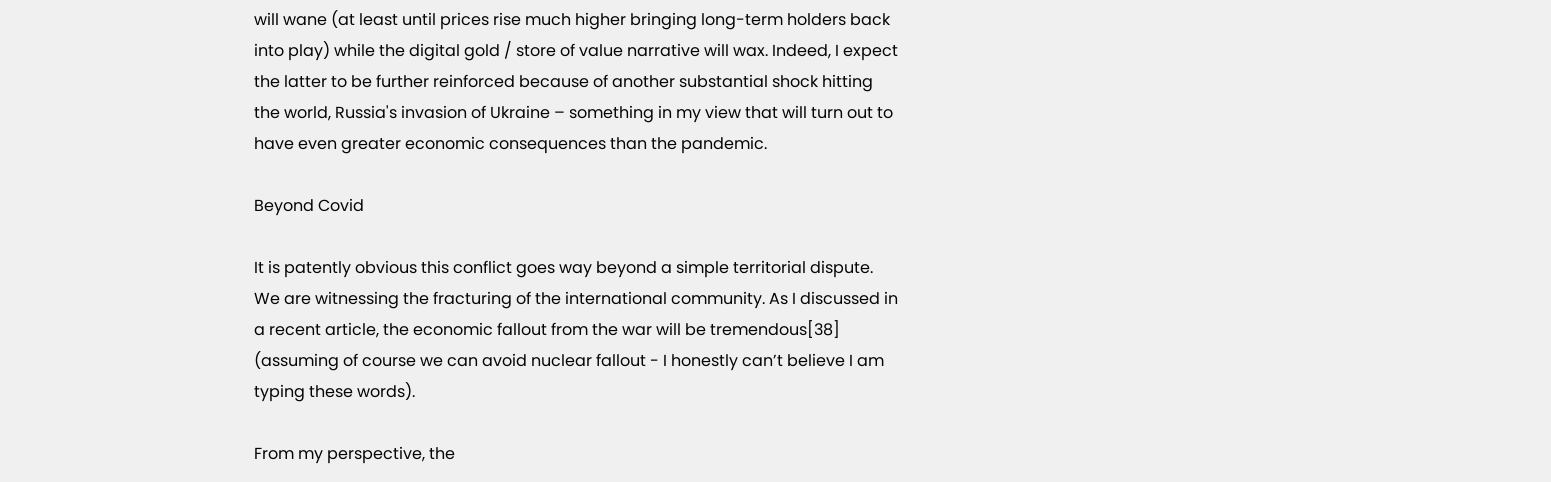will wane (at least until prices rise much higher bringing long-term holders back into play) while the digital gold / store of value narrative will wax. Indeed, I expect the latter to be further reinforced because of another substantial shock hitting the world, Russia's invasion of Ukraine – something in my view that will turn out to have even greater economic consequences than the pandemic.

Beyond Covid

It is patently obvious this conflict goes way beyond a simple territorial dispute. We are witnessing the fracturing of the international community. As I discussed in a recent article, the economic fallout from the war will be tremendous[38] (assuming of course we can avoid nuclear fallout - I honestly can’t believe I am typing these words).

From my perspective, the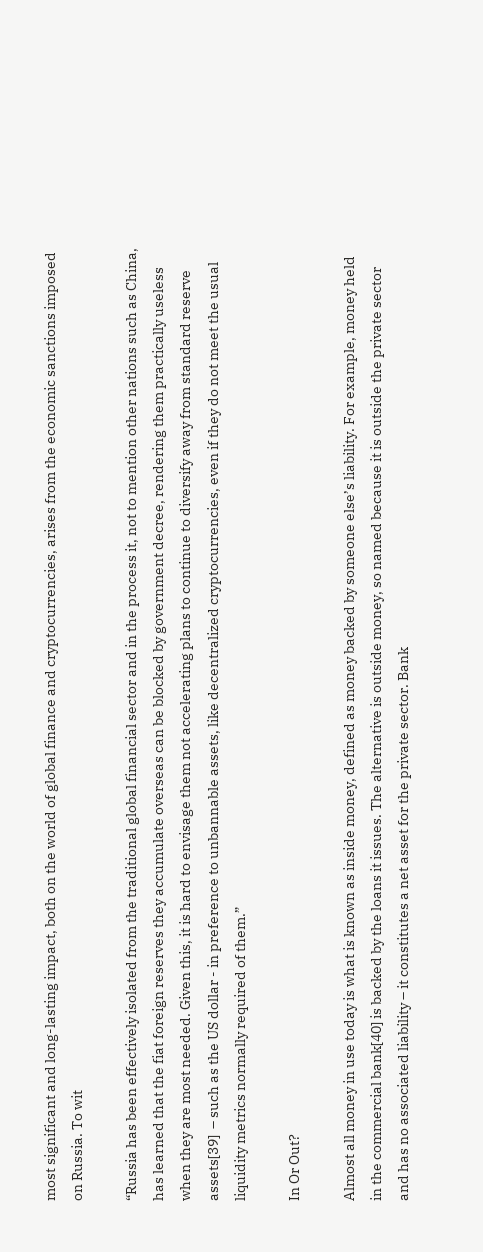most significant and long-lasting impact, both on the world of global finance and cryptocurrencies, arises from the economic sanctions imposed on Russia. To wit

“Russia has been effectively isolated from the traditional global financial sector and in the process it, not to mention other nations such as China, has learned that the fiat foreign reserves they accumulate overseas can be blocked by government decree, rendering them practically useless when they are most needed. Given this, it is hard to envisage them not accelerating plans to continue to diversify away from standard reserve assets[39]  – such as the US dollar - in preference to unbannable assets, like decentralized cryptocurrencies, even if they do not meet the usual liquidity metrics normally required of them.”

In Or Out?

Almost all money in use today is what is known as inside money, defined as money backed by someone else’s liability. For example, money held in the commercial bank[40] is backed by the loans it issues. The alternative is outside money, so named because it is outside the private sector and has no associated liability – it constitutes a net asset for the private sector. Bank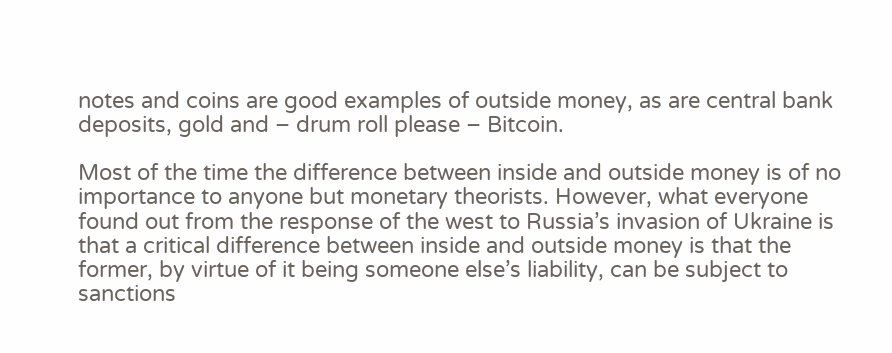notes and coins are good examples of outside money, as are central bank deposits, gold and – drum roll please – Bitcoin.

Most of the time the difference between inside and outside money is of no importance to anyone but monetary theorists. However, what everyone found out from the response of the west to Russia’s invasion of Ukraine is that a critical difference between inside and outside money is that the former, by virtue of it being someone else’s liability, can be subject to sanctions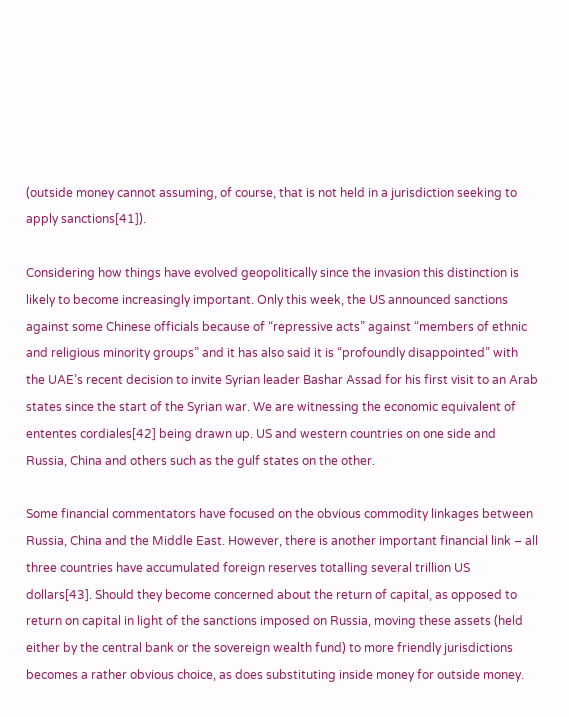(outside money cannot assuming, of course, that is not held in a jurisdiction seeking to apply sanctions[41]).

Considering how things have evolved geopolitically since the invasion this distinction is likely to become increasingly important. Only this week, the US announced sanctions against some Chinese officials because of “repressive acts” against “members of ethnic and religious minority groups” and it has also said it is “profoundly disappointed” with the UAE’s recent decision to invite Syrian leader Bashar Assad for his first visit to an Arab states since the start of the Syrian war. We are witnessing the economic equivalent of ententes cordiales[42] being drawn up. US and western countries on one side and Russia, China and others such as the gulf states on the other.

Some financial commentators have focused on the obvious commodity linkages between Russia, China and the Middle East. However, there is another important financial link – all three countries have accumulated foreign reserves totalling several trillion US dollars[43]. Should they become concerned about the return of capital, as opposed to return on capital in light of the sanctions imposed on Russia, moving these assets (held either by the central bank or the sovereign wealth fund) to more friendly jurisdictions becomes a rather obvious choice, as does substituting inside money for outside money.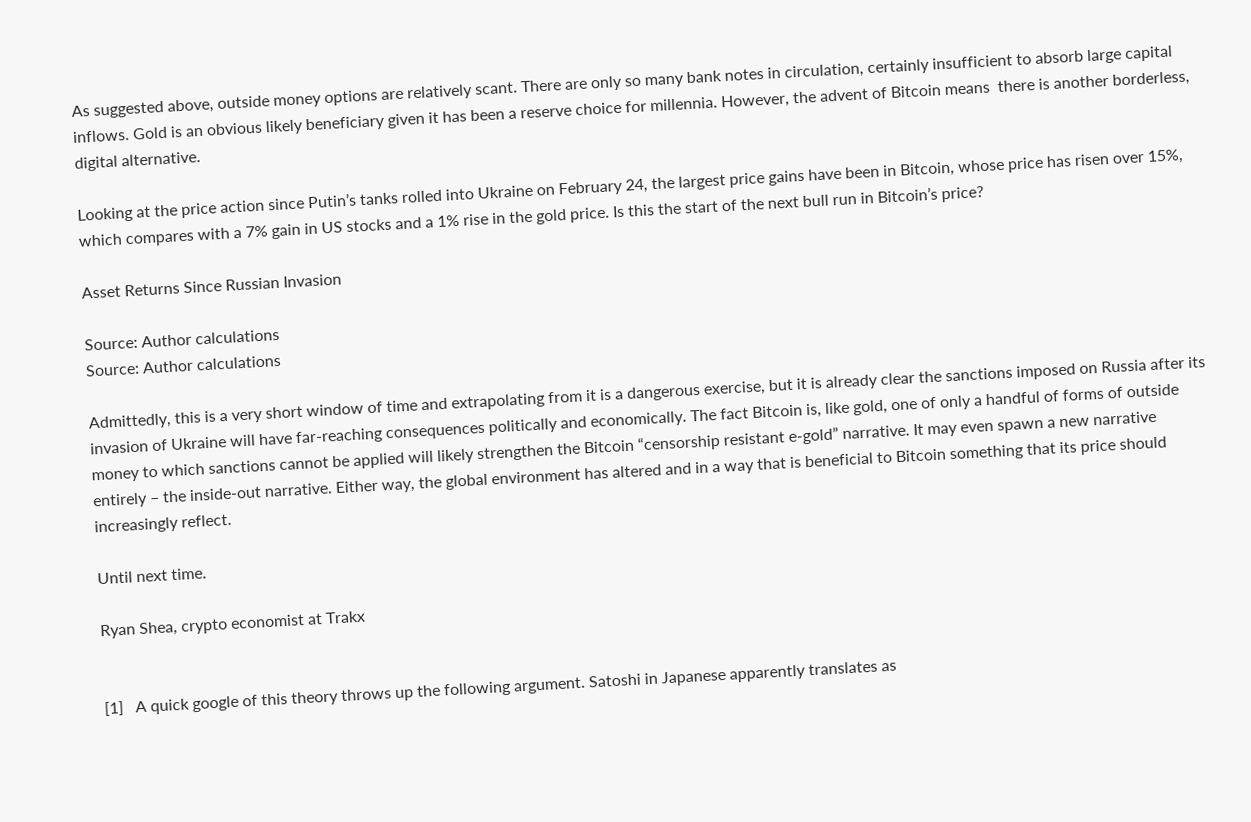As suggested above, outside money options are relatively scant. There are only so many bank notes in circulation, certainly insufficient to absorb large capital inflows. Gold is an obvious likely beneficiary given it has been a reserve choice for millennia. However, the advent of Bitcoin means  there is another borderless, digital alternative.

Looking at the price action since Putin’s tanks rolled into Ukraine on February 24, the largest price gains have been in Bitcoin, whose price has risen over 15%, which compares with a 7% gain in US stocks and a 1% rise in the gold price. Is this the start of the next bull run in Bitcoin’s price?

Asset Returns Since Russian Invasion

Source: Author calculations
Source: Author calculations

Admittedly, this is a very short window of time and extrapolating from it is a dangerous exercise, but it is already clear the sanctions imposed on Russia after its invasion of Ukraine will have far-reaching consequences politically and economically. The fact Bitcoin is, like gold, one of only a handful of forms of outside money to which sanctions cannot be applied will likely strengthen the Bitcoin “censorship resistant e-gold” narrative. It may even spawn a new narrative entirely – the inside-out narrative. Either way, the global environment has altered and in a way that is beneficial to Bitcoin something that its price should increasingly reflect.

Until next time.

Ryan Shea, crypto economist at Trakx


[1]   A quick google of this theory throws up the following argument. Satoshi in Japanese apparently translates as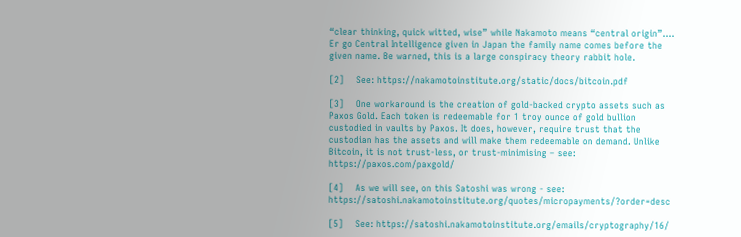“clear thinking, quick witted, wise” while Nakamoto means “central origin”…. Er go Central Intelligence given in Japan the family name comes before the given name. Be warned, this is a large conspiracy theory rabbit hole.

[2]    See: https://nakamotoinstitute.org/static/docs/bitcoin.pdf

[3]    One workaround is the creation of gold-backed crypto assets such as Paxos Gold. Each token is redeemable for 1 troy ounce of gold bullion custodied in vaults by Paxos. It does, however, require trust that the custodian has the assets and will make them redeemable on demand. Unlike Bitcoin, it is not trust-less, or trust-minimising – see: https://paxos.com/paxgold/

[4]    As we will see, on this Satoshi was wrong - see: https://satoshi.nakamotoinstitute.org/quotes/micropayments/?order=desc

[5]    See: https://satoshi.nakamotoinstitute.org/emails/cryptography/16/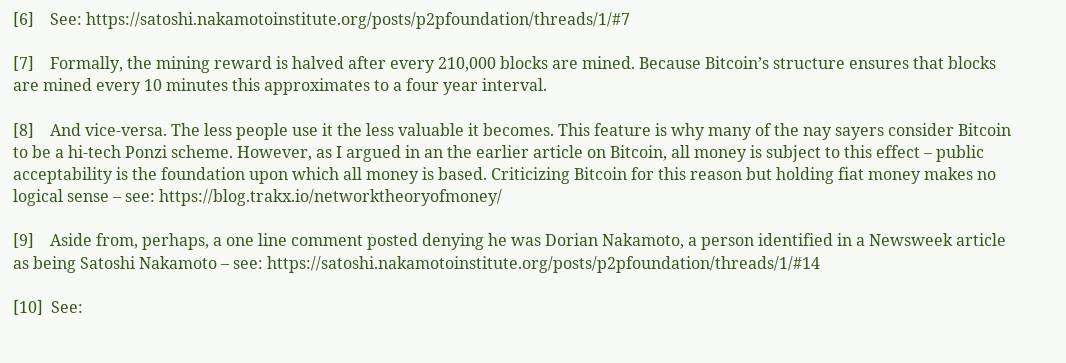[6]    See: https://satoshi.nakamotoinstitute.org/posts/p2pfoundation/threads/1/#7

[7]    Formally, the mining reward is halved after every 210,000 blocks are mined. Because Bitcoin’s structure ensures that blocks are mined every 10 minutes this approximates to a four year interval.

[8]    And vice-versa. The less people use it the less valuable it becomes. This feature is why many of the nay sayers consider Bitcoin to be a hi-tech Ponzi scheme. However, as I argued in an the earlier article on Bitcoin, all money is subject to this effect – public acceptability is the foundation upon which all money is based. Criticizing Bitcoin for this reason but holding fiat money makes no logical sense – see: https://blog.trakx.io/networktheoryofmoney/

[9]    Aside from, perhaps, a one line comment posted denying he was Dorian Nakamoto, a person identified in a Newsweek article as being Satoshi Nakamoto – see: https://satoshi.nakamotoinstitute.org/posts/p2pfoundation/threads/1/#14

[10]  See: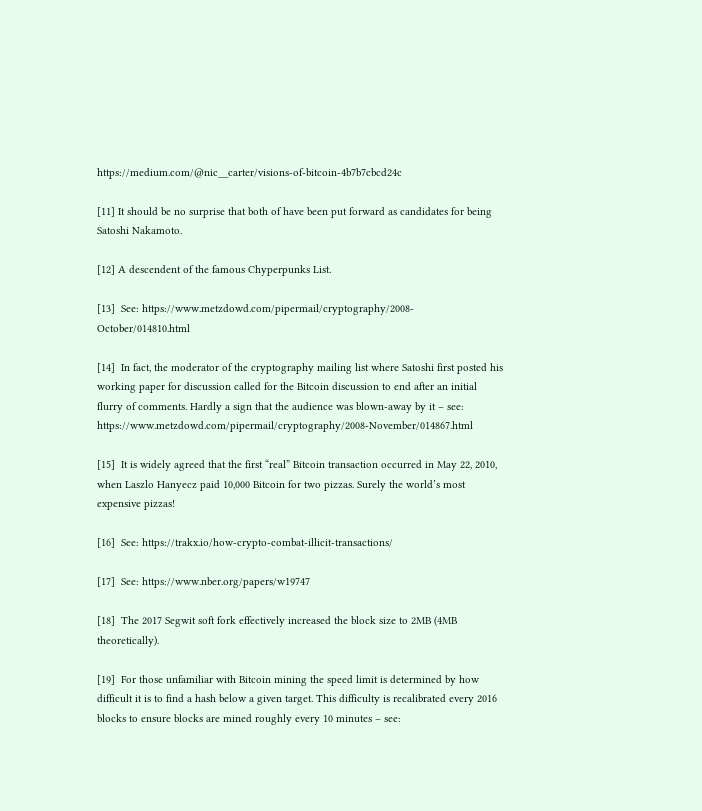https://medium.com/@nic__carter/visions-of-bitcoin-4b7b7cbcd24c

[11] It should be no surprise that both of have been put forward as candidates for being Satoshi Nakamoto.

[12] A descendent of the famous Chyperpunks List.

[13]  See: https://www.metzdowd.com/pipermail/cryptography/2008-October/014810.html

[14]  In fact, the moderator of the cryptography mailing list where Satoshi first posted his working paper for discussion called for the Bitcoin discussion to end after an initial flurry of comments. Hardly a sign that the audience was blown-away by it – see:  https://www.metzdowd.com/pipermail/cryptography/2008-November/014867.html

[15]  It is widely agreed that the first “real” Bitcoin transaction occurred in May 22, 2010, when Laszlo Hanyecz paid 10,000 Bitcoin for two pizzas. Surely the world’s most expensive pizzas!

[16]  See: https://trakx.io/how-crypto-combat-illicit-transactions/

[17]  See: https://www.nber.org/papers/w19747

[18]  The 2017 Segwit soft fork effectively increased the block size to 2MB (4MB theoretically).

[19]  For those unfamiliar with Bitcoin mining the speed limit is determined by how difficult it is to find a hash below a given target. This difficulty is recalibrated every 2016 blocks to ensure blocks are mined roughly every 10 minutes – see: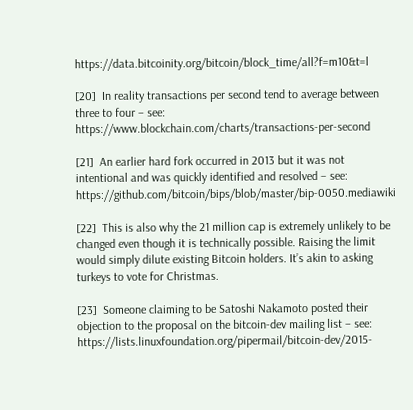https://data.bitcoinity.org/bitcoin/block_time/all?f=m10&t=l

[20]  In reality transactions per second tend to average between three to four – see: https://www.blockchain.com/charts/transactions-per-second

[21]  An earlier hard fork occurred in 2013 but it was not intentional and was quickly identified and resolved – see: https://github.com/bitcoin/bips/blob/master/bip-0050.mediawiki

[22]  This is also why the 21 million cap is extremely unlikely to be changed even though it is technically possible. Raising the limit would simply dilute existing Bitcoin holders. It’s akin to asking turkeys to vote for Christmas.

[23]  Someone claiming to be Satoshi Nakamoto posted their objection to the proposal on the bitcoin-dev mailing list – see: https://lists.linuxfoundation.org/pipermail/bitcoin-dev/2015-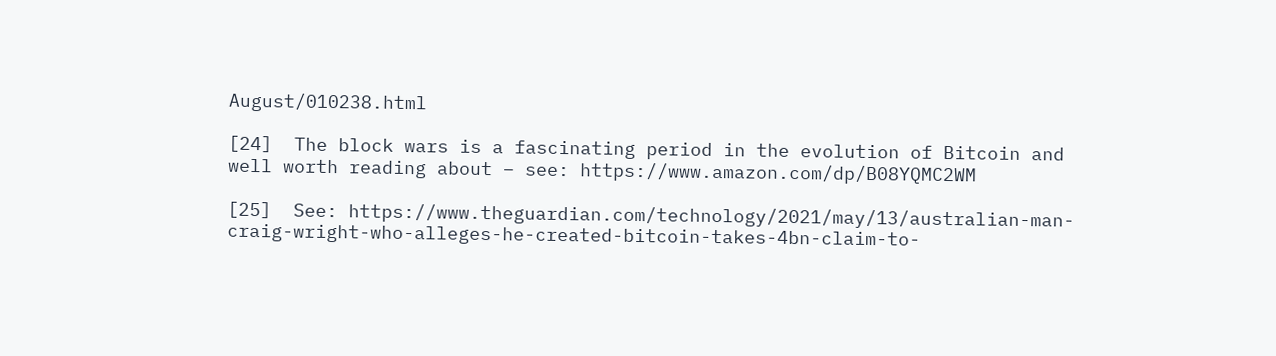August/010238.html

[24]  The block wars is a fascinating period in the evolution of Bitcoin and well worth reading about – see: https://www.amazon.com/dp/B08YQMC2WM

[25]  See: https://www.theguardian.com/technology/2021/may/13/australian-man-craig-wright-who-alleges-he-created-bitcoin-takes-4bn-claim-to-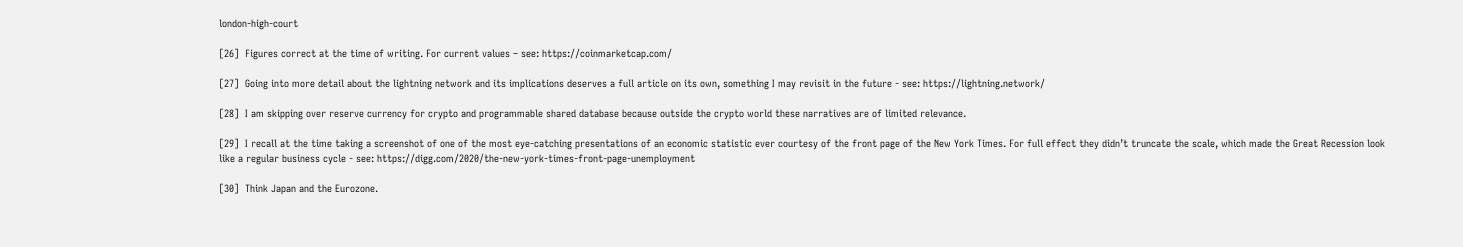london-high-court

[26]  Figures correct at the time of writing. For current values – see: https://coinmarketcap.com/

[27]  Going into more detail about the lightning network and its implications deserves a full article on its own, something I may revisit in the future - see: https://lightning.network/

[28]  I am skipping over reserve currency for crypto and programmable shared database because outside the crypto world these narratives are of limited relevance.

[29]  I recall at the time taking a screenshot of one of the most eye-catching presentations of an economic statistic ever courtesy of the front page of the New York Times. For full effect they didn’t truncate the scale, which made the Great Recession look like a regular business cycle - see: https://digg.com/2020/the-new-york-times-front-page-unemployment

[30]  Think Japan and the Eurozone.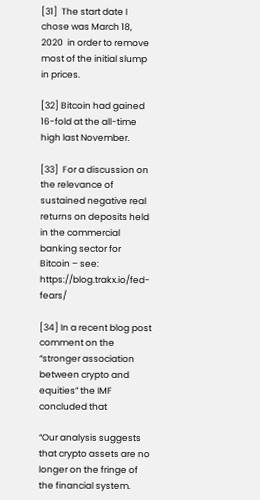[31]  The start date I chose was March 18, 2020  in order to remove most of the initial slump in prices.

[32] Bitcoin had gained 16-fold at the all-time high last November.

[33]  For a discussion on the relevance of sustained negative real returns on deposits held in the commercial banking sector for Bitcoin – see: https://blog.trakx.io/fed-fears/

[34] In a recent blog post comment on the “stronger association between crypto and equities” the IMF concluded that

“Our analysis suggests that crypto assets are no longer on the fringe of the financial system.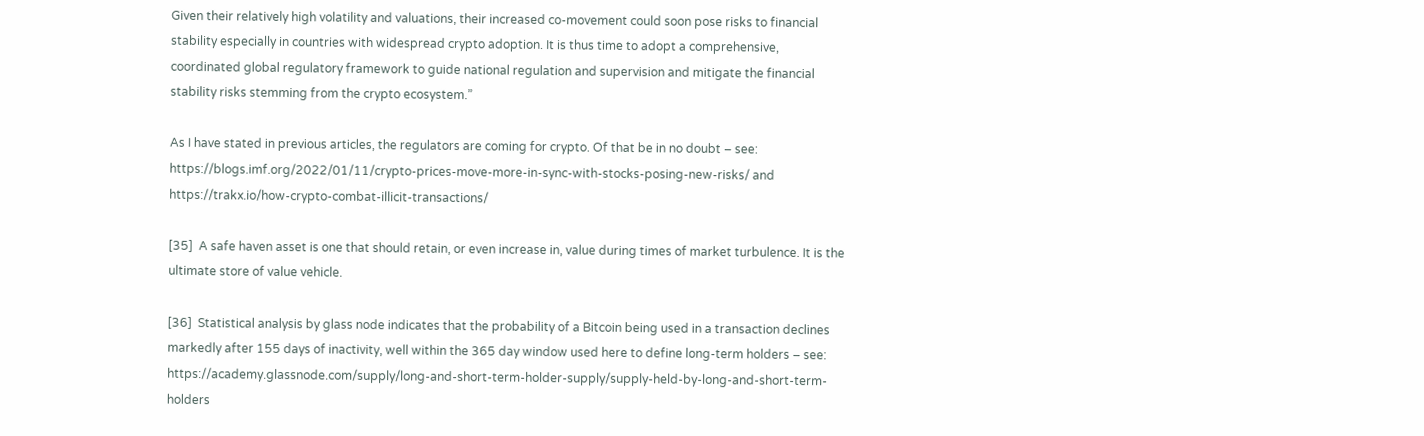Given their relatively high volatility and valuations, their increased co-movement could soon pose risks to financial stability especially in countries with widespread crypto adoption. It is thus time to adopt a comprehensive, coordinated global regulatory framework to guide national regulation and supervision and mitigate the financial stability risks stemming from the crypto ecosystem.”

As I have stated in previous articles, the regulators are coming for crypto. Of that be in no doubt – see: https://blogs.imf.org/2022/01/11/crypto-prices-move-more-in-sync-with-stocks-posing-new-risks/ and https://trakx.io/how-crypto-combat-illicit-transactions/

[35]  A safe haven asset is one that should retain, or even increase in, value during times of market turbulence. It is the ultimate store of value vehicle.

[36]  Statistical analysis by glass node indicates that the probability of a Bitcoin being used in a transaction declines markedly after 155 days of inactivity, well within the 365 day window used here to define long-term holders – see: https://academy.glassnode.com/supply/long-and-short-term-holder-supply/supply-held-by-long-and-short-term-holders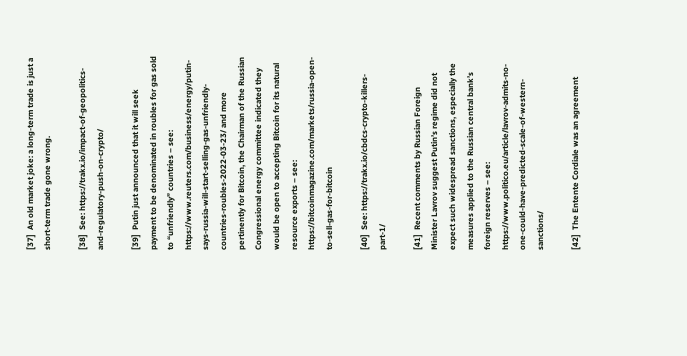[37]  An old market joke: a long-term trade is just a short-term trade gone wrong.

[38]  See: https://trakx.io/impact-of-geopolitics-and-regulatory-push-on-crypto/

[39]  Putin just announced that it will seek payment to be denominated in roubles for gas sold to “unfriendly” countries – see: https://www.reuters.com/business/energy/putin-says-russia-will-start-selling-gas-unfriendly-countries-roubles-2022-03-23/ and more pertinently for Bitcoin, the Chairman of the Russian Congressional energy committee indicated they would be open to accepting Bitcoin for its natural resource exports – see: https://bitcoinmagazine.com/markets/russia-open-to-sell-gas-for-bitcoin

[40]  See: https://trakx.io/cbdcs-crypto-killers-part-1/

[41]  Recent comments by Russian Foreign Minister Lavrov suggest Putin’s regime did not expect such widespread sanctions, especially the measures applied to the Russian central bank’s foreign reserves – see: https://www.politico.eu/article/lavrov-admits-no-one-could-have-predicted-scale-of-western-sanctions/

[42]  The Entente Cordiale was an agreement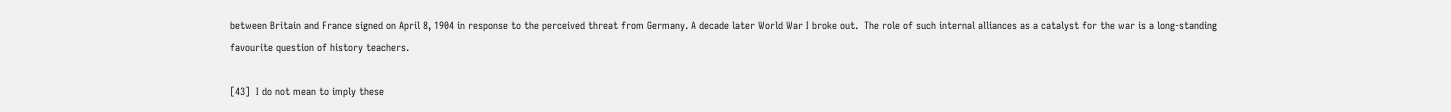between Britain and France signed on April 8, 1904 in response to the perceived threat from Germany. A decade later World War I broke out.  The role of such internal alliances as a catalyst for the war is a long-standing favourite question of history teachers.

[43]  I do not mean to imply these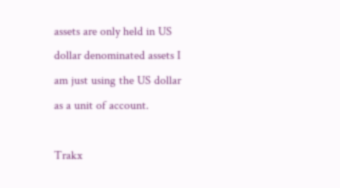assets are only held in US dollar denominated assets I am just using the US dollar as a unit of account.

Trakx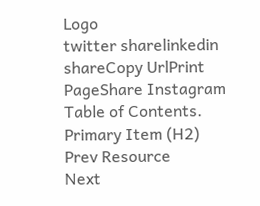Logo
twitter sharelinkedin shareCopy UrlPrint PageShare Instagram
Table of Contents.
Primary Item (H2)
Prev Resource
Next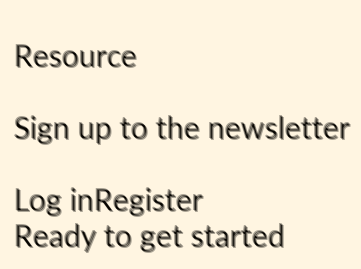Resource

Sign up to the newsletter

Log inRegister
Ready to get started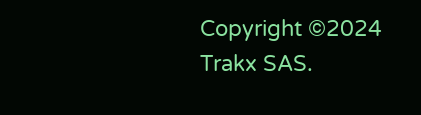Copyright ©2024 Trakx SAS.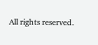All rights reserved.